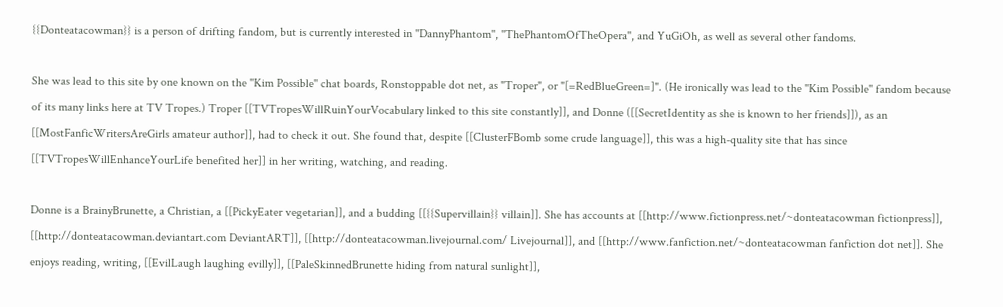{{Donteatacowman}} is a person of drifting fandom, but is currently interested in ''DannyPhantom'', ''ThePhantomOfTheOpera'', and YuGiOh, as well as several other fandoms.

She was lead to this site by one known on the ''Kim Possible'' chat boards, Ronstoppable dot net, as "Troper", or "[=RedBlueGreen=]". (He ironically was lead to the ''Kim Possible'' fandom because of its many links here at TV Tropes.) Troper [[TVTropesWillRuinYourVocabulary linked to this site constantly]], and Donne ([[SecretIdentity as she is known to her friends]]), as an [[MostFanficWritersAreGirls amateur author]], had to check it out. She found that, despite [[ClusterFBomb some crude language]], this was a high-quality site that has since [[TVTropesWillEnhanceYourLife benefited her]] in her writing, watching, and reading.

Donne is a BrainyBrunette, a Christian, a [[PickyEater vegetarian]], and a budding [[{{Supervillain}} villain]]. She has accounts at [[http://www.fictionpress.net/~donteatacowman fictionpress]], [[http://donteatacowman.deviantart.com DeviantART]], [[http://donteatacowman.livejournal.com/ Livejournal]], and [[http://www.fanfiction.net/~donteatacowman fanfiction dot net]]. She enjoys reading, writing, [[EvilLaugh laughing evilly]], [[PaleSkinnedBrunette hiding from natural sunlight]],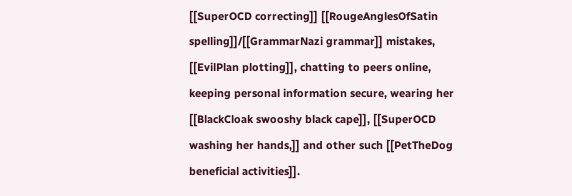[[SuperOCD correcting]] [[RougeAnglesOfSatin spelling]]/[[GrammarNazi grammar]] mistakes, [[EvilPlan plotting]], chatting to peers online, keeping personal information secure, wearing her [[BlackCloak swooshy black cape]], [[SuperOCD washing her hands,]] and other such [[PetTheDog beneficial activities]].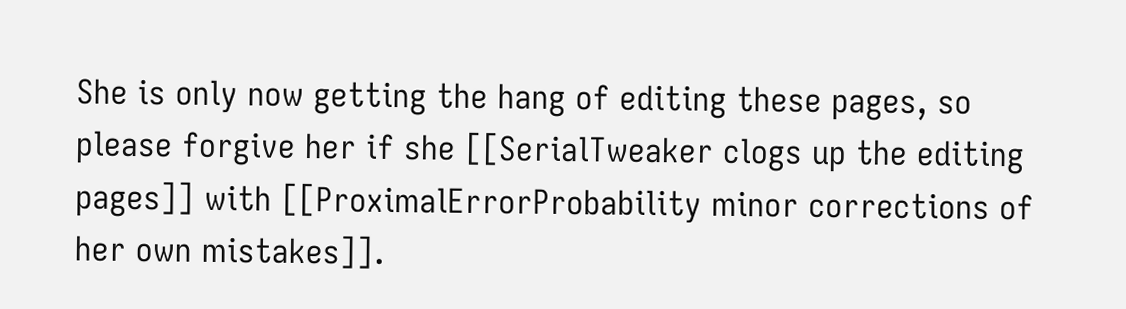She is only now getting the hang of editing these pages, so please forgive her if she [[SerialTweaker clogs up the editing pages]] with [[ProximalErrorProbability minor corrections of her own mistakes]].